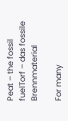Peat – the fossil fuelTorf – das fossile Brennmaterial

For many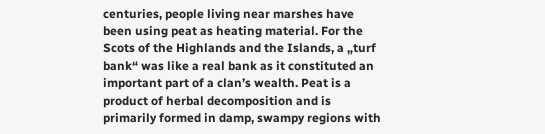centuries, people living near marshes have been using peat as heating material. For the Scots of the Highlands and the Islands, a „turf bank“ was like a real bank as it constituted an important part of a clan’s wealth. Peat is a product of herbal decomposition and is primarily formed in damp, swampy regions with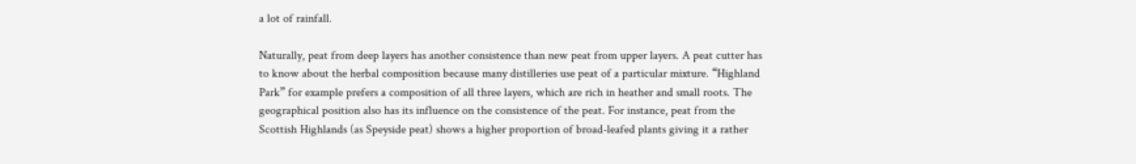a lot of rainfall.

Naturally, peat from deep layers has another consistence than new peat from upper layers. A peat cutter has to know about the herbal composition because many distilleries use peat of a particular mixture. “Highland Park” for example prefers a composition of all three layers, which are rich in heather and small roots. The geographical position also has its influence on the consistence of the peat. For instance, peat from the Scottish Highlands (as Speyside peat) shows a higher proportion of broad-leafed plants giving it a rather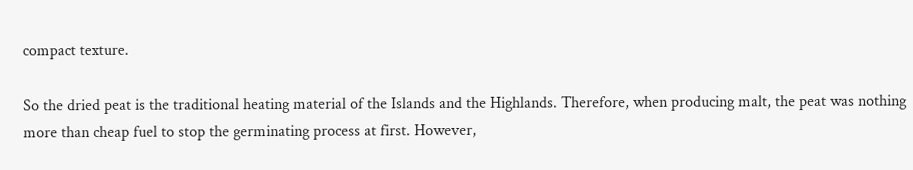compact texture.

So the dried peat is the traditional heating material of the Islands and the Highlands. Therefore, when producing malt, the peat was nothing more than cheap fuel to stop the germinating process at first. However,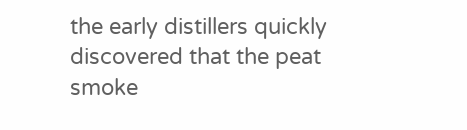the early distillers quickly discovered that the peat smoke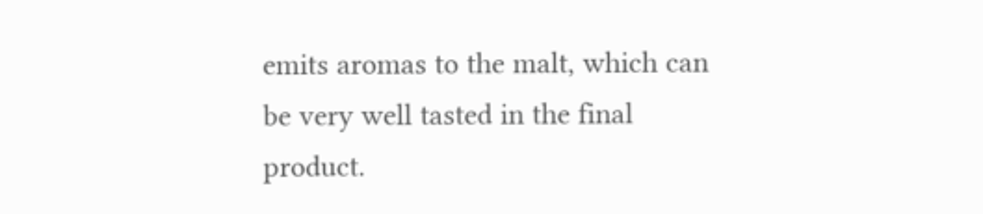emits aromas to the malt, which can be very well tasted in the final product.